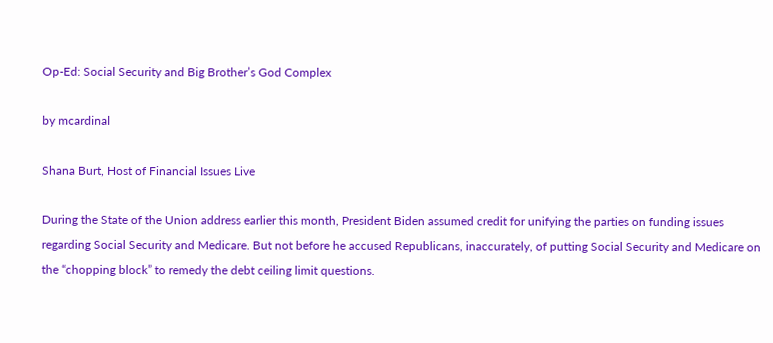Op-Ed: Social Security and Big Brother’s God Complex

by mcardinal

Shana Burt, Host of Financial Issues Live

During the State of the Union address earlier this month, President Biden assumed credit for unifying the parties on funding issues regarding Social Security and Medicare. But not before he accused Republicans, inaccurately, of putting Social Security and Medicare on the “chopping block” to remedy the debt ceiling limit questions.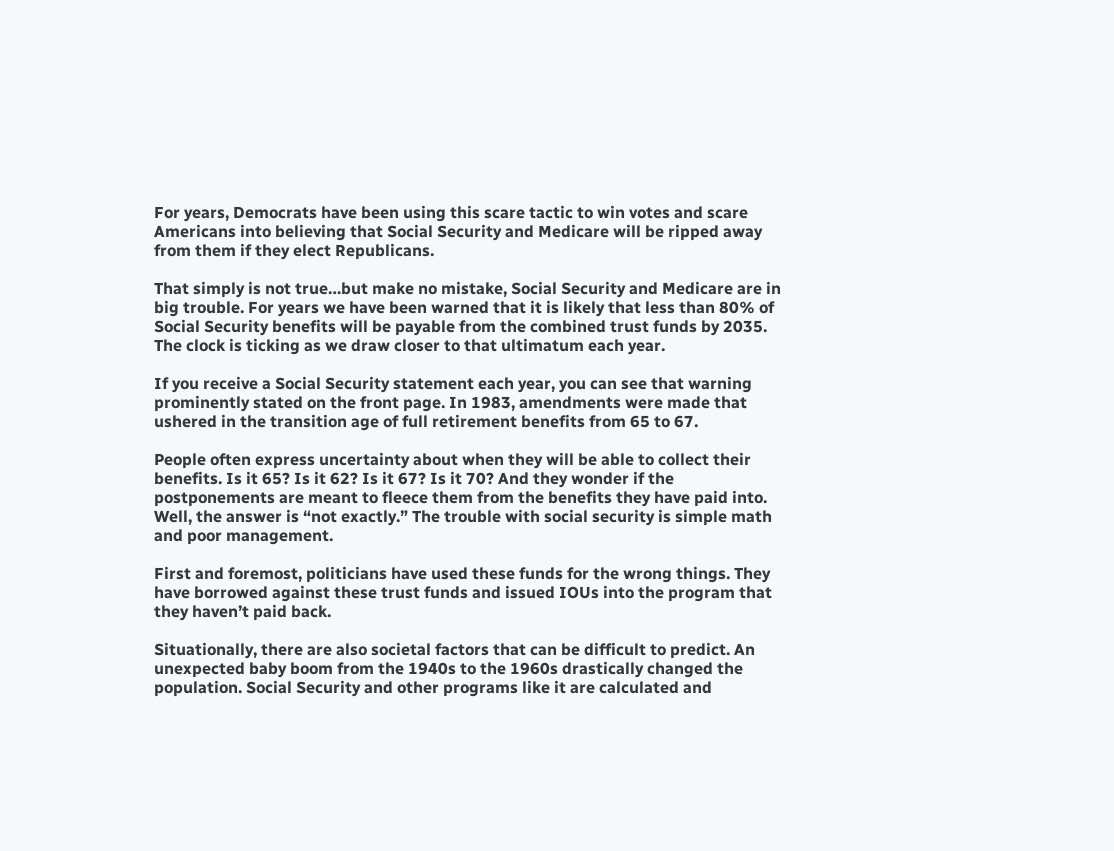For years, Democrats have been using this scare tactic to win votes and scare Americans into believing that Social Security and Medicare will be ripped away from them if they elect Republicans.

That simply is not true…but make no mistake, Social Security and Medicare are in big trouble. For years we have been warned that it is likely that less than 80% of Social Security benefits will be payable from the combined trust funds by 2035. The clock is ticking as we draw closer to that ultimatum each year.

If you receive a Social Security statement each year, you can see that warning prominently stated on the front page. In 1983, amendments were made that ushered in the transition age of full retirement benefits from 65 to 67.

People often express uncertainty about when they will be able to collect their benefits. Is it 65? Is it 62? Is it 67? Is it 70? And they wonder if the postponements are meant to fleece them from the benefits they have paid into. Well, the answer is “not exactly.” The trouble with social security is simple math and poor management.

First and foremost, politicians have used these funds for the wrong things. They have borrowed against these trust funds and issued IOUs into the program that they haven’t paid back.

Situationally, there are also societal factors that can be difficult to predict. An unexpected baby boom from the 1940s to the 1960s drastically changed the population. Social Security and other programs like it are calculated and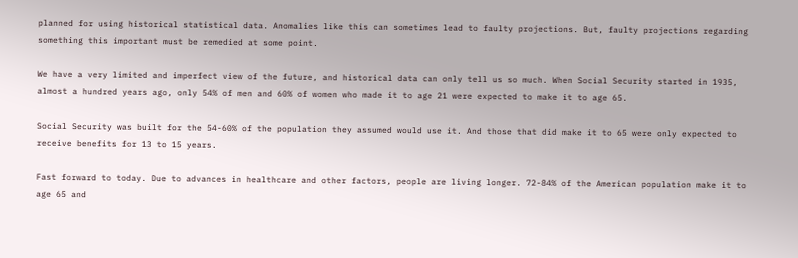planned for using historical statistical data. Anomalies like this can sometimes lead to faulty projections. But, faulty projections regarding something this important must be remedied at some point.

We have a very limited and imperfect view of the future, and historical data can only tell us so much. When Social Security started in 1935, almost a hundred years ago, only 54% of men and 60% of women who made it to age 21 were expected to make it to age 65.

Social Security was built for the 54-60% of the population they assumed would use it. And those that did make it to 65 were only expected to receive benefits for 13 to 15 years.

Fast forward to today. Due to advances in healthcare and other factors, people are living longer. 72-84% of the American population make it to age 65 and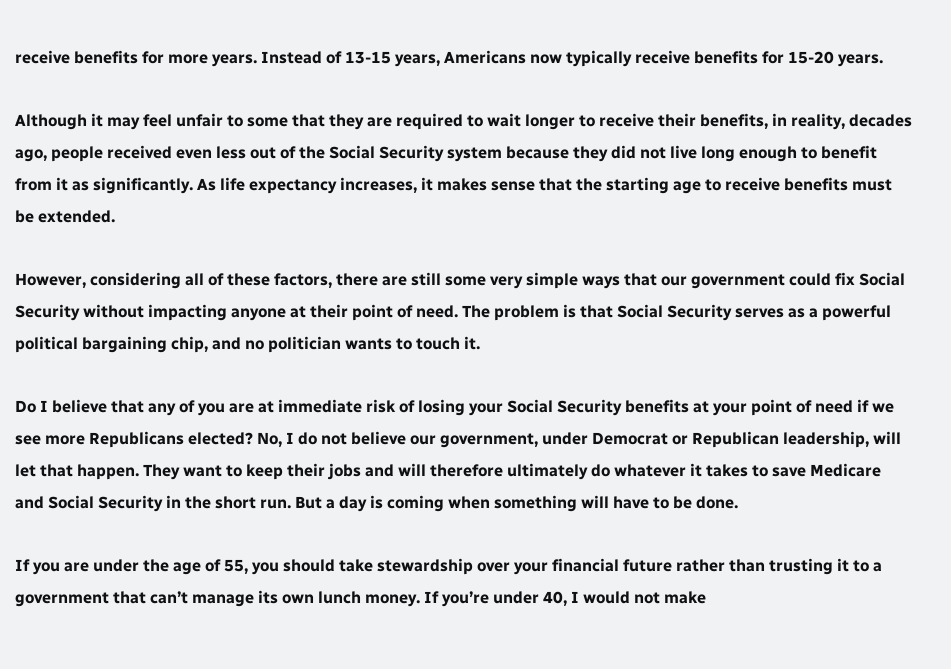receive benefits for more years. Instead of 13-15 years, Americans now typically receive benefits for 15-20 years.

Although it may feel unfair to some that they are required to wait longer to receive their benefits, in reality, decades ago, people received even less out of the Social Security system because they did not live long enough to benefit from it as significantly. As life expectancy increases, it makes sense that the starting age to receive benefits must be extended.

However, considering all of these factors, there are still some very simple ways that our government could fix Social Security without impacting anyone at their point of need. The problem is that Social Security serves as a powerful political bargaining chip, and no politician wants to touch it.

Do I believe that any of you are at immediate risk of losing your Social Security benefits at your point of need if we see more Republicans elected? No, I do not believe our government, under Democrat or Republican leadership, will let that happen. They want to keep their jobs and will therefore ultimately do whatever it takes to save Medicare and Social Security in the short run. But a day is coming when something will have to be done.

If you are under the age of 55, you should take stewardship over your financial future rather than trusting it to a government that can’t manage its own lunch money. If you’re under 40, I would not make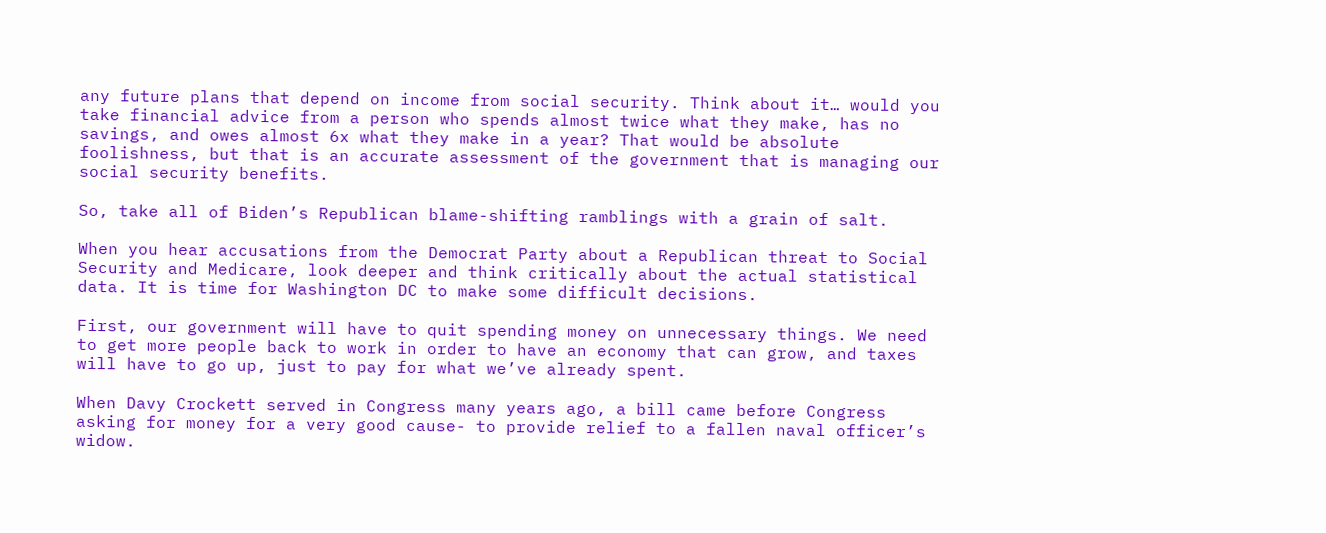any future plans that depend on income from social security. Think about it… would you take financial advice from a person who spends almost twice what they make, has no savings, and owes almost 6x what they make in a year? That would be absolute foolishness, but that is an accurate assessment of the government that is managing our social security benefits.

So, take all of Biden’s Republican blame-shifting ramblings with a grain of salt.

When you hear accusations from the Democrat Party about a Republican threat to Social Security and Medicare, look deeper and think critically about the actual statistical data. It is time for Washington DC to make some difficult decisions.

First, our government will have to quit spending money on unnecessary things. We need to get more people back to work in order to have an economy that can grow, and taxes will have to go up, just to pay for what we’ve already spent.

When Davy Crockett served in Congress many years ago, a bill came before Congress asking for money for a very good cause- to provide relief to a fallen naval officer’s widow.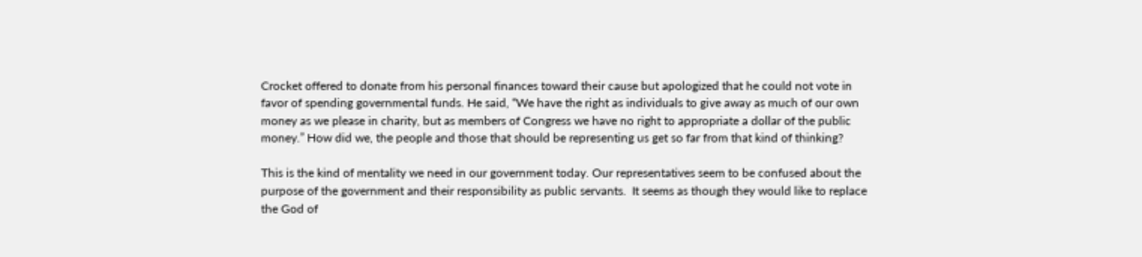Crocket offered to donate from his personal finances toward their cause but apologized that he could not vote in favor of spending governmental funds. He said, “We have the right as individuals to give away as much of our own money as we please in charity, but as members of Congress we have no right to appropriate a dollar of the public money.” How did we, the people and those that should be representing us get so far from that kind of thinking?

This is the kind of mentality we need in our government today. Our representatives seem to be confused about the purpose of the government and their responsibility as public servants.  It seems as though they would like to replace the God of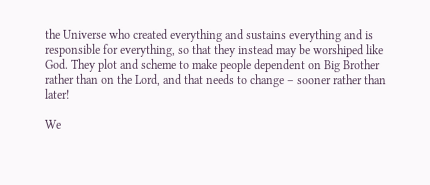the Universe who created everything and sustains everything and is responsible for everything, so that they instead may be worshiped like God. They plot and scheme to make people dependent on Big Brother rather than on the Lord, and that needs to change – sooner rather than later!

We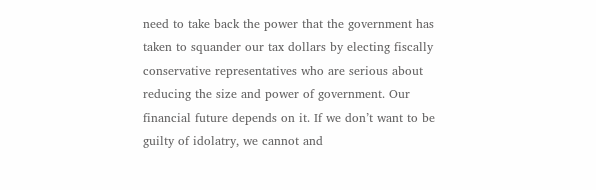need to take back the power that the government has taken to squander our tax dollars by electing fiscally conservative representatives who are serious about reducing the size and power of government. Our financial future depends on it. If we don’t want to be guilty of idolatry, we cannot and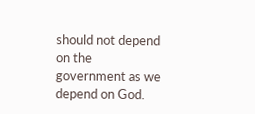should not depend on the government as we depend on God.